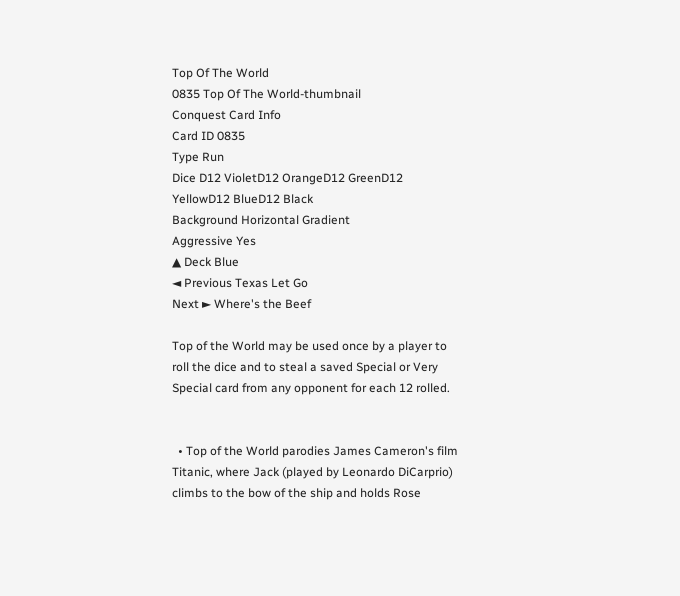Top Of The World
0835 Top Of The World-thumbnail
Conquest Card Info
Card ID 0835
Type Run
Dice D12 VioletD12 OrangeD12 GreenD12 YellowD12 BlueD12 Black
Background Horizontal Gradient
Aggressive Yes
▲ Deck Blue
◄ Previous Texas Let Go
Next ► Where's the Beef

Top of the World may be used once by a player to roll the dice and to steal a saved Special or Very Special card from any opponent for each 12 rolled.


  • Top of the World parodies James Cameron's film Titanic, where Jack (played by Leonardo DiCarprio) climbs to the bow of the ship and holds Rose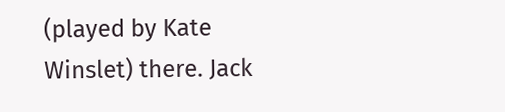(played by Kate Winslet) there. Jack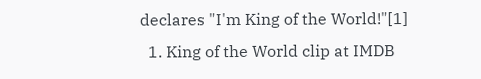declares "I'm King of the World!"[1]
  1. King of the World clip at IMDB